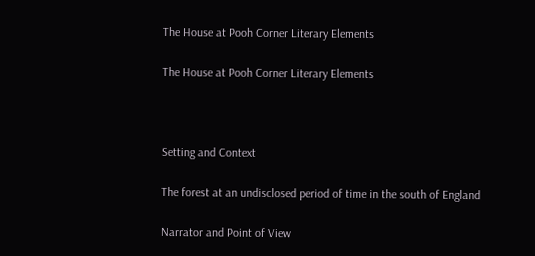The House at Pooh Corner Literary Elements

The House at Pooh Corner Literary Elements



Setting and Context

The forest at an undisclosed period of time in the south of England

Narrator and Point of View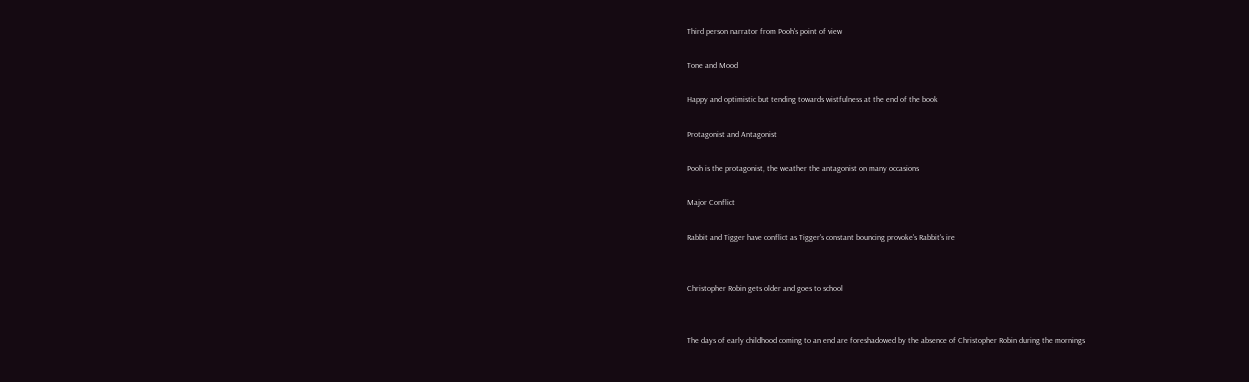Third person narrator from Pooh's point of view

Tone and Mood

Happy and optimistic but tending towards wistfulness at the end of the book

Protagonist and Antagonist

Pooh is the protagonist, the weather the antagonist on many occasions

Major Conflict

Rabbit and Tigger have conflict as Tigger's constant bouncing provoke's Rabbit's ire


Christopher Robin gets older and goes to school


The days of early childhood coming to an end are foreshadowed by the absence of Christopher Robin during the mornings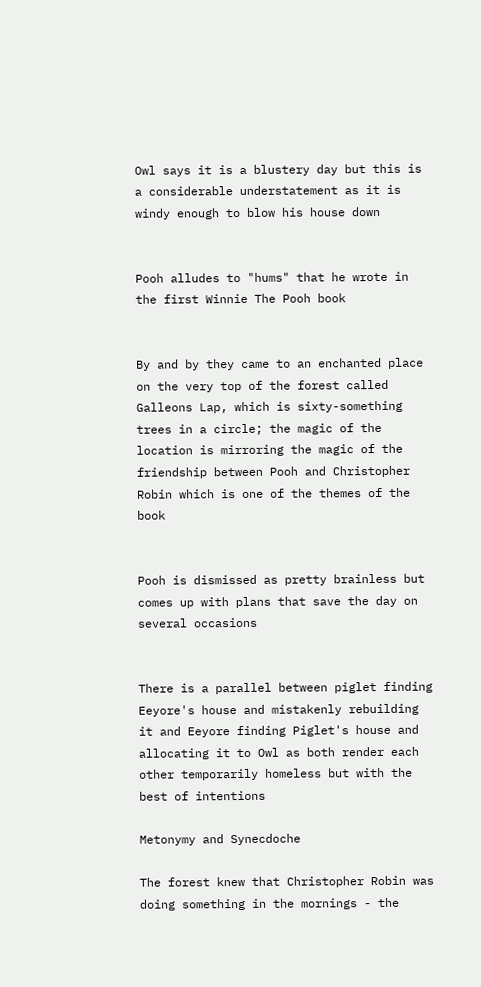Owl says it is a blustery day but this is a considerable understatement as it is windy enough to blow his house down


Pooh alludes to "hums" that he wrote in the first Winnie The Pooh book


By and by they came to an enchanted place on the very top of the forest called Galleons Lap, which is sixty-something trees in a circle; the magic of the location is mirroring the magic of the friendship between Pooh and Christopher Robin which is one of the themes of the book


Pooh is dismissed as pretty brainless but comes up with plans that save the day on several occasions


There is a parallel between piglet finding Eeyore's house and mistakenly rebuilding it and Eeyore finding Piglet's house and allocating it to Owl as both render each other temporarily homeless but with the best of intentions

Metonymy and Synecdoche

The forest knew that Christopher Robin was doing something in the mornings - the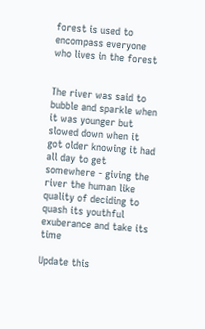forest is used to encompass everyone who lives in the forest


The river was said to bubble and sparkle when it was younger but slowed down when it got older knowing it had all day to get somewhere - giving the river the human like quality of deciding to quash its youthful exuberance and take its time

Update this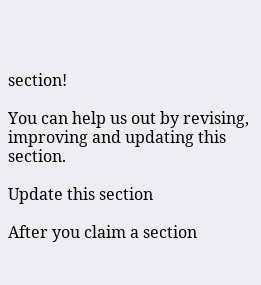section!

You can help us out by revising, improving and updating this section.

Update this section

After you claim a section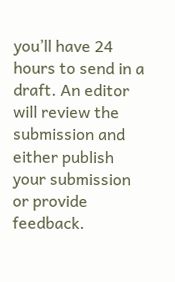you’ll have 24 hours to send in a draft. An editor will review the submission and either publish your submission or provide feedback.